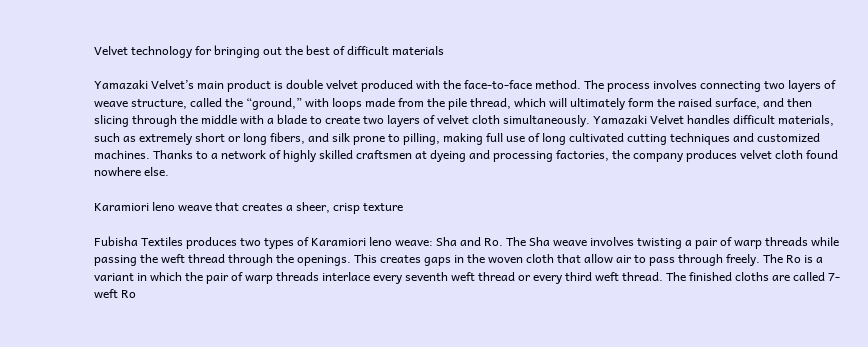Velvet technology for bringing out the best of difficult materials

Yamazaki Velvet’s main product is double velvet produced with the face-to-face method. The process involves connecting two layers of weave structure, called the “ground,” with loops made from the pile thread, which will ultimately form the raised surface, and then slicing through the middle with a blade to create two layers of velvet cloth simultaneously. Yamazaki Velvet handles difficult materials, such as extremely short or long fibers, and silk prone to pilling, making full use of long cultivated cutting techniques and customized machines. Thanks to a network of highly skilled craftsmen at dyeing and processing factories, the company produces velvet cloth found nowhere else.

Karamiori leno weave that creates a sheer, crisp texture

Fubisha Textiles produces two types of Karamiori leno weave: Sha and Ro. The Sha weave involves twisting a pair of warp threads while passing the weft thread through the openings. This creates gaps in the woven cloth that allow air to pass through freely. The Ro is a variant in which the pair of warp threads interlace every seventh weft thread or every third weft thread. The finished cloths are called 7-weft Ro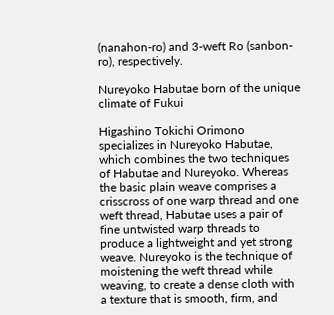(nanahon-ro) and 3-weft Ro (sanbon-ro), respectively.

Nureyoko Habutae born of the unique climate of Fukui

Higashino Tokichi Orimono specializes in Nureyoko Habutae, which combines the two techniques of Habutae and Nureyoko. Whereas the basic plain weave comprises a crisscross of one warp thread and one weft thread, Habutae uses a pair of fine untwisted warp threads to produce a lightweight and yet strong weave. Nureyoko is the technique of moistening the weft thread while weaving, to create a dense cloth with a texture that is smooth, firm, and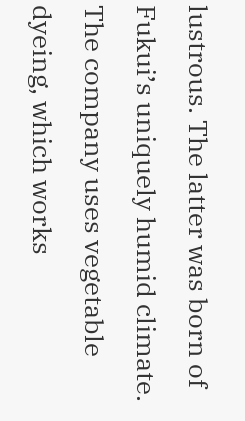lustrous. The latter was born of Fukui’s uniquely humid climate. The company uses vegetable dyeing, which works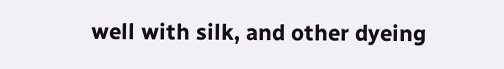well with silk, and other dyeing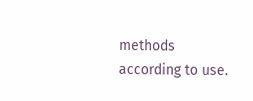methods according to use.